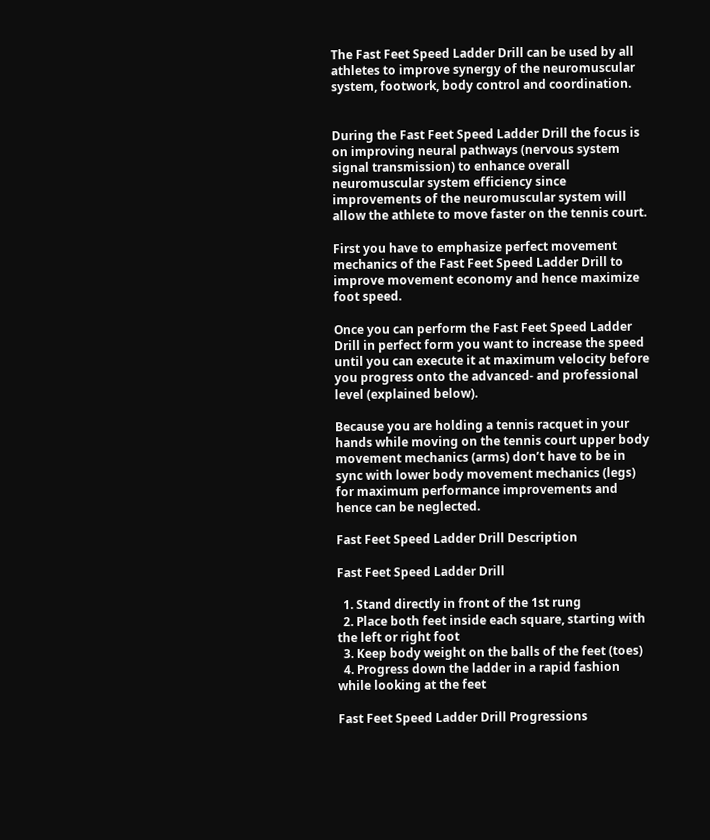The Fast Feet Speed Ladder Drill can be used by all athletes to improve synergy of the neuromuscular system, footwork, body control and coordination.


During the Fast Feet Speed Ladder Drill the focus is on improving neural pathways (nervous system signal transmission) to enhance overall neuromuscular system efficiency since improvements of the neuromuscular system will allow the athlete to move faster on the tennis court.

First you have to emphasize perfect movement mechanics of the Fast Feet Speed Ladder Drill to improve movement economy and hence maximize foot speed.

Once you can perform the Fast Feet Speed Ladder Drill in perfect form you want to increase the speed until you can execute it at maximum velocity before you progress onto the advanced- and professional level (explained below).

Because you are holding a tennis racquet in your hands while moving on the tennis court upper body movement mechanics (arms) don’t have to be in sync with lower body movement mechanics (legs) for maximum performance improvements and hence can be neglected.

Fast Feet Speed Ladder Drill Description

Fast Feet Speed Ladder Drill

  1. Stand directly in front of the 1st rung
  2. Place both feet inside each square, starting with the left or right foot
  3. Keep body weight on the balls of the feet (toes)
  4. Progress down the ladder in a rapid fashion while looking at the feet

Fast Feet Speed Ladder Drill Progressions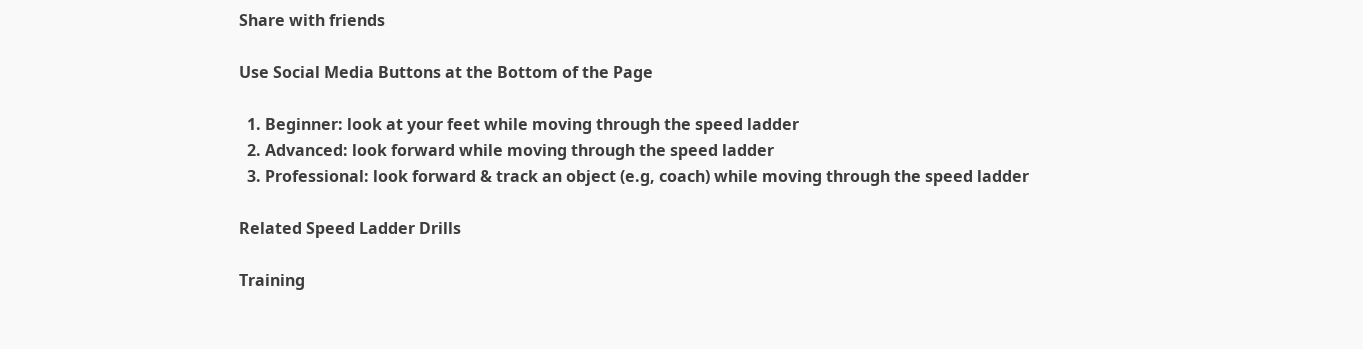Share with friends

Use Social Media Buttons at the Bottom of the Page

  1. Beginner: look at your feet while moving through the speed ladder
  2. Advanced: look forward while moving through the speed ladder
  3. Professional: look forward & track an object (e.g, coach) while moving through the speed ladder

Related Speed Ladder Drills

Training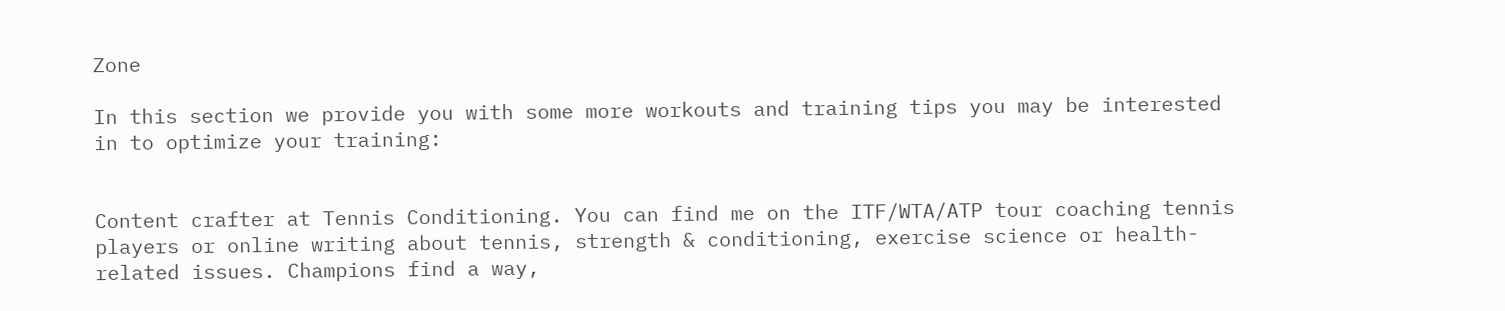Zone

In this section we provide you with some more workouts and training tips you may be interested in to optimize your training:


Content crafter at Tennis Conditioning. You can find me on the ITF/WTA/ATP tour coaching tennis players or online writing about tennis, strength & conditioning, exercise science or health-related issues. Champions find a way,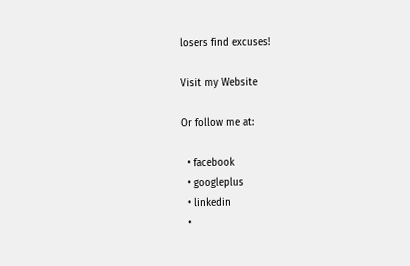losers find excuses!

Visit my Website

Or follow me at:

  • facebook
  • googleplus
  • linkedin
  •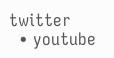twitter
  • youtube